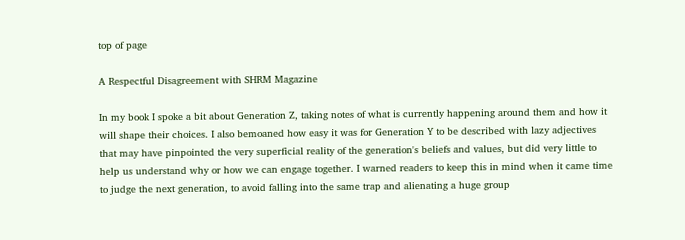top of page

A Respectful Disagreement with SHRM Magazine

In my book I spoke a bit about Generation Z, taking notes of what is currently happening around them and how it will shape their choices. I also bemoaned how easy it was for Generation Y to be described with lazy adjectives that may have pinpointed the very superficial reality of the generation's beliefs and values, but did very little to help us understand why or how we can engage together. I warned readers to keep this in mind when it came time to judge the next generation, to avoid falling into the same trap and alienating a huge group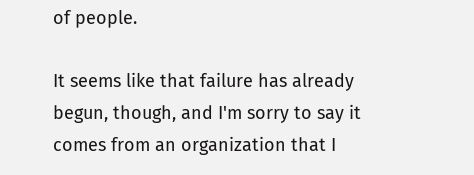of people.

It seems like that failure has already begun, though, and I'm sorry to say it comes from an organization that I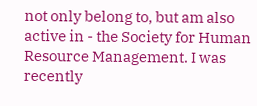not only belong to, but am also active in - the Society for Human Resource Management. I was recently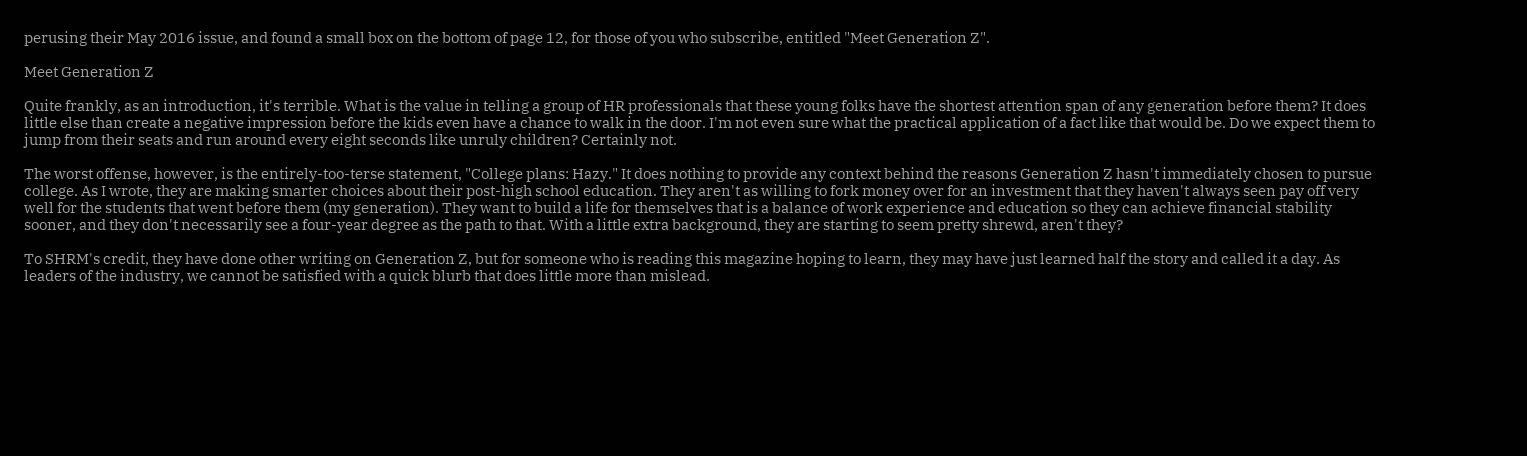perusing their May 2016 issue, and found a small box on the bottom of page 12, for those of you who subscribe, entitled "Meet Generation Z".

Meet Generation Z

Quite frankly, as an introduction, it's terrible. What is the value in telling a group of HR professionals that these young folks have the shortest attention span of any generation before them? It does little else than create a negative impression before the kids even have a chance to walk in the door. I'm not even sure what the practical application of a fact like that would be. Do we expect them to jump from their seats and run around every eight seconds like unruly children? Certainly not.

The worst offense, however, is the entirely-too-terse statement, "College plans: Hazy." It does nothing to provide any context behind the reasons Generation Z hasn't immediately chosen to pursue college. As I wrote, they are making smarter choices about their post-high school education. They aren't as willing to fork money over for an investment that they haven't always seen pay off very well for the students that went before them (my generation). They want to build a life for themselves that is a balance of work experience and education so they can achieve financial stability sooner, and they don't necessarily see a four-year degree as the path to that. With a little extra background, they are starting to seem pretty shrewd, aren't they?

To SHRM's credit, they have done other writing on Generation Z, but for someone who is reading this magazine hoping to learn, they may have just learned half the story and called it a day. As leaders of the industry, we cannot be satisfied with a quick blurb that does little more than mislead.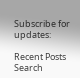Subscribe for updates:

Recent Posts
Search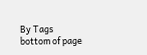By Tags
bottom of page